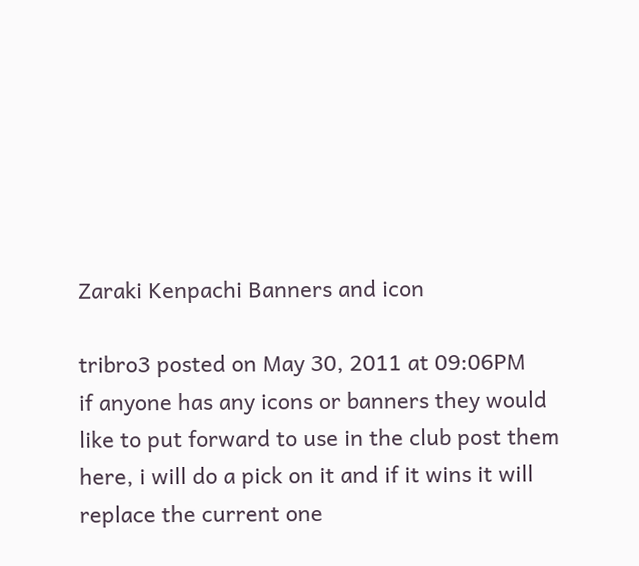Zaraki Kenpachi Banners and icon

tribro3 posted on May 30, 2011 at 09:06PM
if anyone has any icons or banners they would like to put forward to use in the club post them here, i will do a pick on it and if it wins it will replace the current one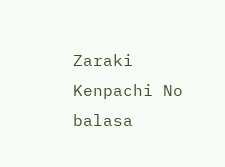Zaraki Kenpachi No balasa